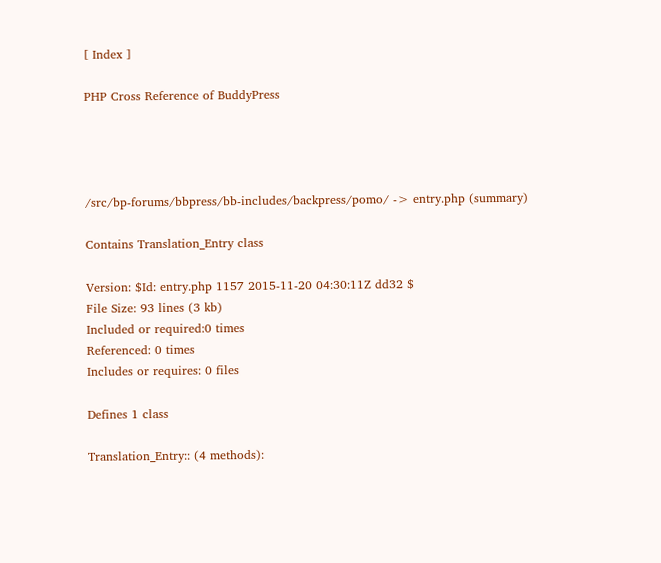[ Index ]

PHP Cross Reference of BuddyPress




/src/bp-forums/bbpress/bb-includes/backpress/pomo/ -> entry.php (summary)

Contains Translation_Entry class

Version: $Id: entry.php 1157 2015-11-20 04:30:11Z dd32 $
File Size: 93 lines (3 kb)
Included or required:0 times
Referenced: 0 times
Includes or requires: 0 files

Defines 1 class

Translation_Entry:: (4 methods):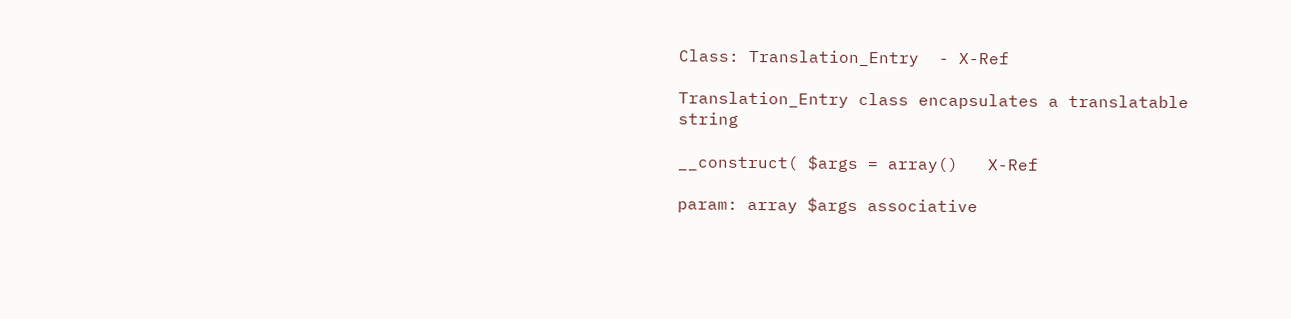Class: Translation_Entry  - X-Ref

Translation_Entry class encapsulates a translatable string

__construct( $args = array()   X-Ref

param: array $args associative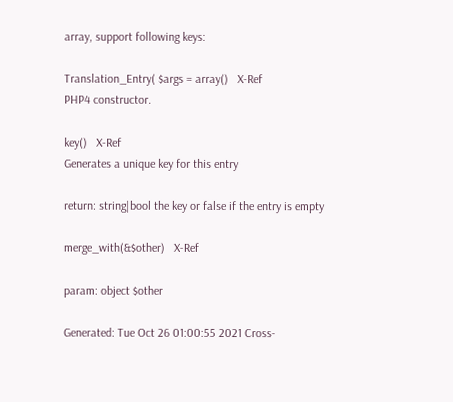array, support following keys:

Translation_Entry( $args = array()   X-Ref
PHP4 constructor.

key()   X-Ref
Generates a unique key for this entry

return: string|bool the key or false if the entry is empty

merge_with(&$other)   X-Ref

param: object $other

Generated: Tue Oct 26 01:00:55 2021 Cross-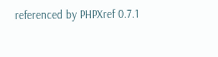referenced by PHPXref 0.7.1